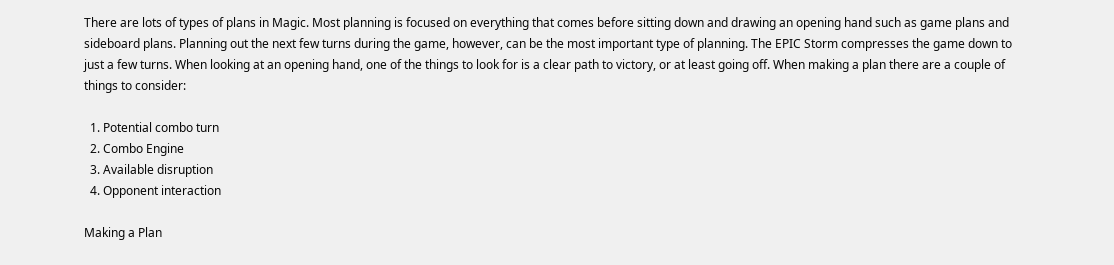There are lots of types of plans in Magic. Most planning is focused on everything that comes before sitting down and drawing an opening hand such as game plans and sideboard plans. Planning out the next few turns during the game, however, can be the most important type of planning. The EPIC Storm compresses the game down to just a few turns. When looking at an opening hand, one of the things to look for is a clear path to victory, or at least going off. When making a plan there are a couple of things to consider:

  1. Potential combo turn
  2. Combo Engine
  3. Available disruption
  4. Opponent interaction

Making a Plan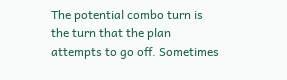The potential combo turn is the turn that the plan attempts to go off. Sometimes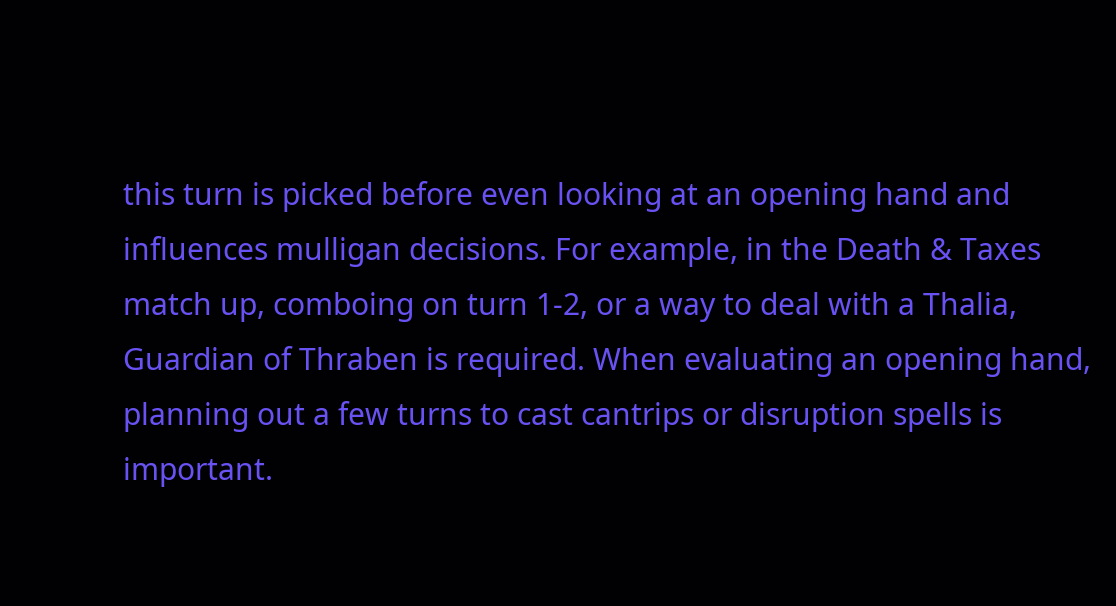this turn is picked before even looking at an opening hand and influences mulligan decisions. For example, in the Death & Taxes match up, comboing on turn 1-2, or a way to deal with a Thalia, Guardian of Thraben is required. When evaluating an opening hand, planning out a few turns to cast cantrips or disruption spells is important.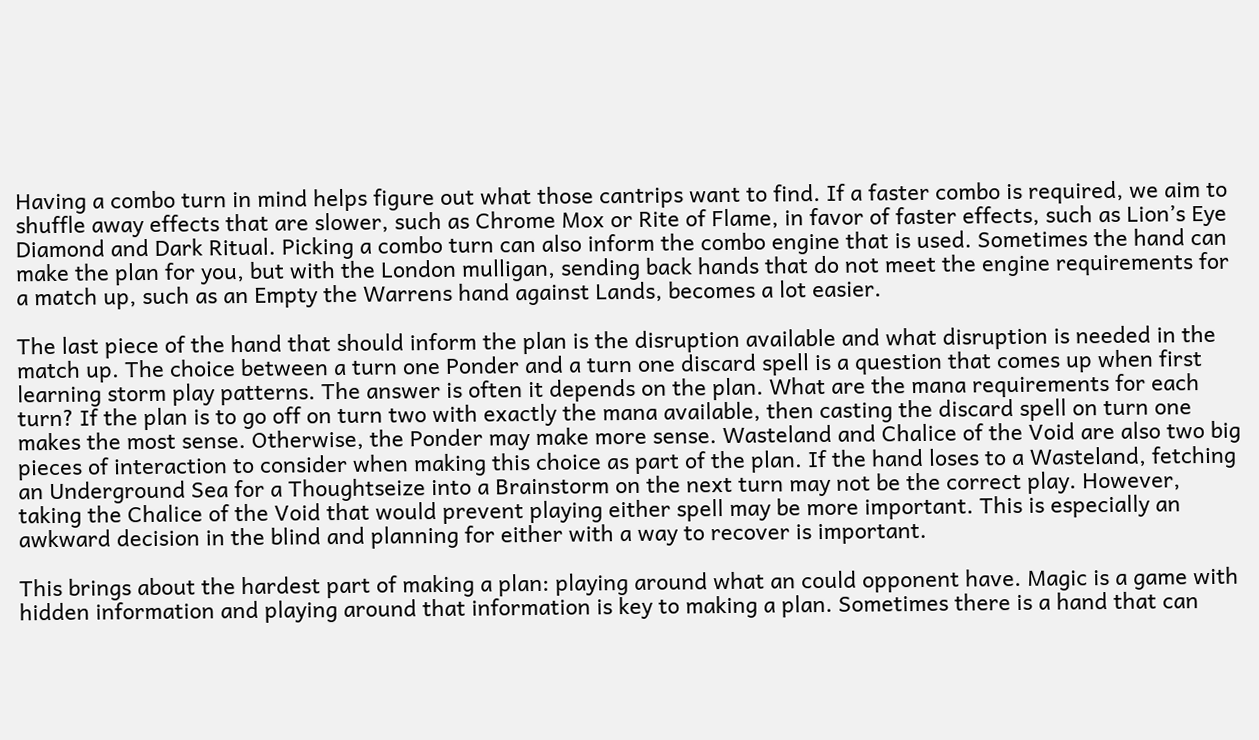Having a combo turn in mind helps figure out what those cantrips want to find. If a faster combo is required, we aim to shuffle away effects that are slower, such as Chrome Mox or Rite of Flame, in favor of faster effects, such as Lion’s Eye Diamond and Dark Ritual. Picking a combo turn can also inform the combo engine that is used. Sometimes the hand can make the plan for you, but with the London mulligan, sending back hands that do not meet the engine requirements for a match up, such as an Empty the Warrens hand against Lands, becomes a lot easier.

The last piece of the hand that should inform the plan is the disruption available and what disruption is needed in the match up. The choice between a turn one Ponder and a turn one discard spell is a question that comes up when first learning storm play patterns. The answer is often it depends on the plan. What are the mana requirements for each turn? If the plan is to go off on turn two with exactly the mana available, then casting the discard spell on turn one makes the most sense. Otherwise, the Ponder may make more sense. Wasteland and Chalice of the Void are also two big pieces of interaction to consider when making this choice as part of the plan. If the hand loses to a Wasteland, fetching an Underground Sea for a Thoughtseize into a Brainstorm on the next turn may not be the correct play. However, taking the Chalice of the Void that would prevent playing either spell may be more important. This is especially an awkward decision in the blind and planning for either with a way to recover is important.

This brings about the hardest part of making a plan: playing around what an could opponent have. Magic is a game with hidden information and playing around that information is key to making a plan. Sometimes there is a hand that can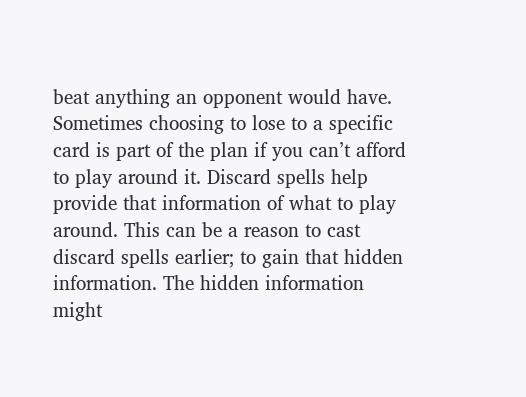beat anything an opponent would have. Sometimes choosing to lose to a specific card is part of the plan if you can’t afford to play around it. Discard spells help provide that information of what to play around. This can be a reason to cast discard spells earlier; to gain that hidden information. The hidden information might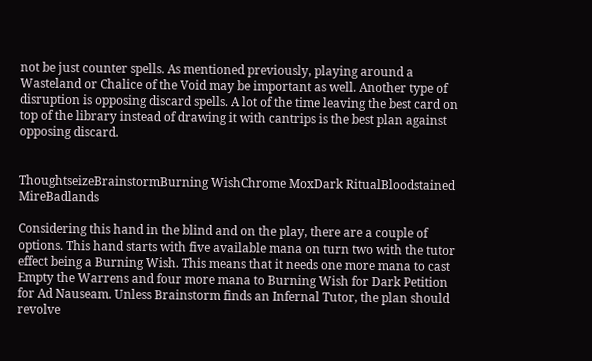not be just counter spells. As mentioned previously, playing around a Wasteland or Chalice of the Void may be important as well. Another type of disruption is opposing discard spells. A lot of the time leaving the best card on top of the library instead of drawing it with cantrips is the best plan against opposing discard.


ThoughtseizeBrainstormBurning WishChrome MoxDark RitualBloodstained MireBadlands

Considering this hand in the blind and on the play, there are a couple of options. This hand starts with five available mana on turn two with the tutor effect being a Burning Wish. This means that it needs one more mana to cast Empty the Warrens and four more mana to Burning Wish for Dark Petition for Ad Nauseam. Unless Brainstorm finds an Infernal Tutor, the plan should revolve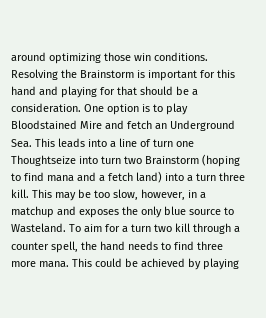around optimizing those win conditions. Resolving the Brainstorm is important for this hand and playing for that should be a consideration. One option is to play Bloodstained Mire and fetch an Underground Sea. This leads into a line of turn one Thoughtseize into turn two Brainstorm (hoping to find mana and a fetch land) into a turn three kill. This may be too slow, however, in a matchup and exposes the only blue source to Wasteland. To aim for a turn two kill through a counter spell, the hand needs to find three more mana. This could be achieved by playing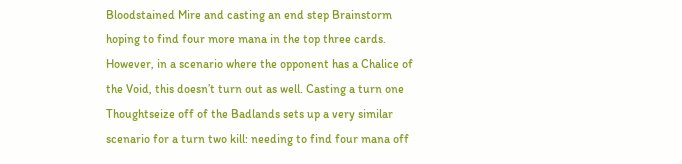Bloodstained Mire and casting an end step Brainstorm hoping to find four more mana in the top three cards. However, in a scenario where the opponent has a Chalice of the Void, this doesn’t turn out as well. Casting a turn one Thoughtseize off of the Badlands sets up a very similar scenario for a turn two kill: needing to find four mana off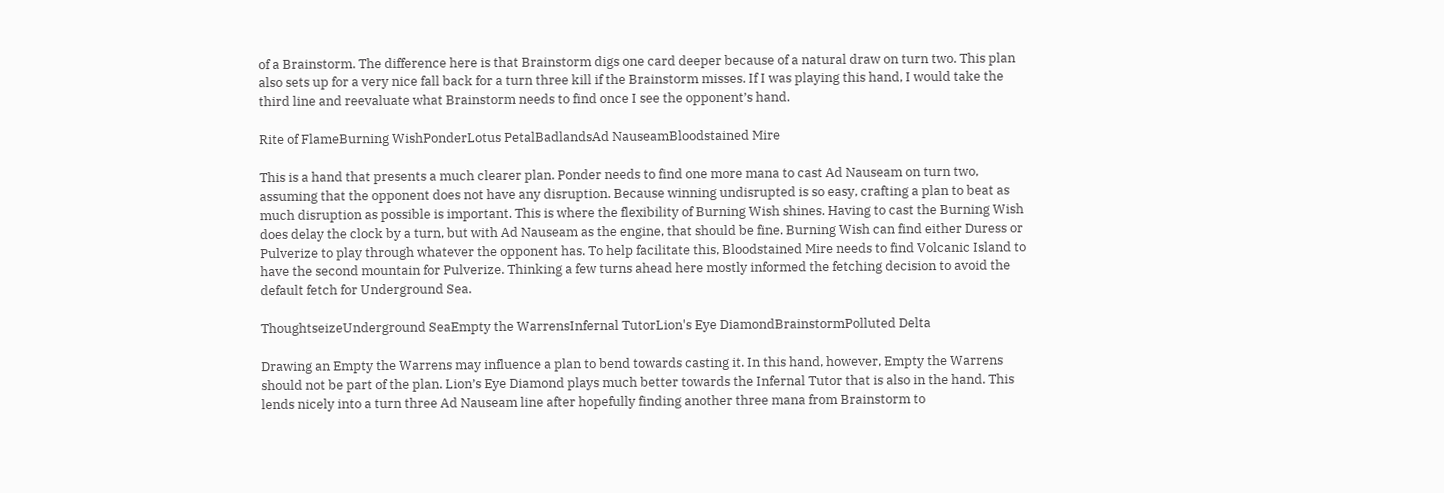of a Brainstorm. The difference here is that Brainstorm digs one card deeper because of a natural draw on turn two. This plan also sets up for a very nice fall back for a turn three kill if the Brainstorm misses. If I was playing this hand, I would take the third line and reevaluate what Brainstorm needs to find once I see the opponent’s hand.

Rite of FlameBurning WishPonderLotus PetalBadlandsAd NauseamBloodstained Mire

This is a hand that presents a much clearer plan. Ponder needs to find one more mana to cast Ad Nauseam on turn two, assuming that the opponent does not have any disruption. Because winning undisrupted is so easy, crafting a plan to beat as much disruption as possible is important. This is where the flexibility of Burning Wish shines. Having to cast the Burning Wish does delay the clock by a turn, but with Ad Nauseam as the engine, that should be fine. Burning Wish can find either Duress or Pulverize to play through whatever the opponent has. To help facilitate this, Bloodstained Mire needs to find Volcanic Island to have the second mountain for Pulverize. Thinking a few turns ahead here mostly informed the fetching decision to avoid the default fetch for Underground Sea.

ThoughtseizeUnderground SeaEmpty the WarrensInfernal TutorLion's Eye DiamondBrainstormPolluted Delta

Drawing an Empty the Warrens may influence a plan to bend towards casting it. In this hand, however, Empty the Warrens should not be part of the plan. Lion’s Eye Diamond plays much better towards the Infernal Tutor that is also in the hand. This lends nicely into a turn three Ad Nauseam line after hopefully finding another three mana from Brainstorm to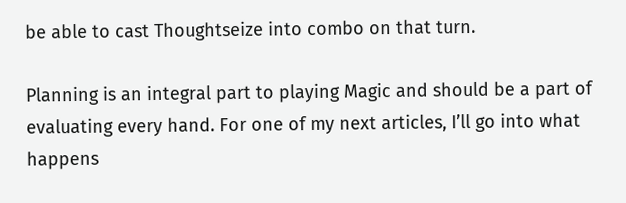be able to cast Thoughtseize into combo on that turn.

Planning is an integral part to playing Magic and should be a part of evaluating every hand. For one of my next articles, I’ll go into what happens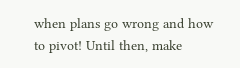when plans go wrong and how to pivot! Until then, make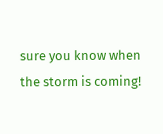sure you know when the storm is coming!